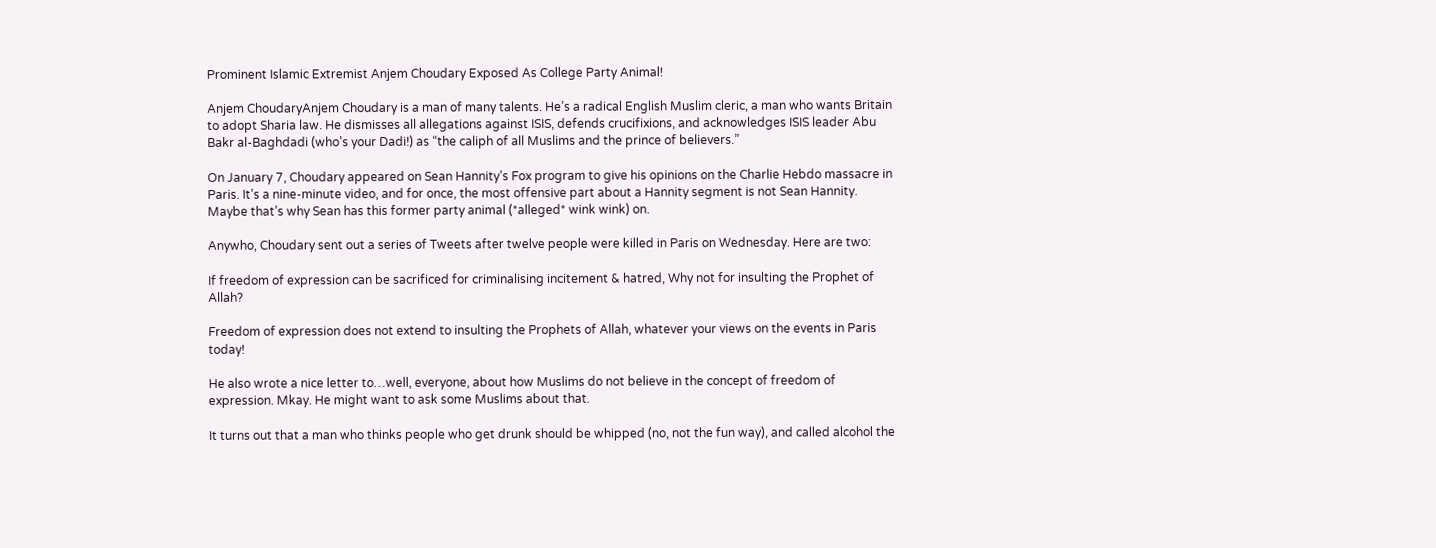Prominent Islamic Extremist Anjem Choudary Exposed As College Party Animal!

Anjem ChoudaryAnjem Choudary is a man of many talents. He’s a radical English Muslim cleric, a man who wants Britain to adopt Sharia law. He dismisses all allegations against ISIS, defends crucifixions, and acknowledges ISIS leader Abu Bakr al-Baghdadi (who’s your Dadi!) as “the caliph of all Muslims and the prince of believers.”

On January 7, Choudary appeared on Sean Hannity’s Fox program to give his opinions on the Charlie Hebdo massacre in Paris. It’s a nine-minute video, and for once, the most offensive part about a Hannity segment is not Sean Hannity. Maybe that’s why Sean has this former party animal (*alleged* wink wink) on.

Anywho, Choudary sent out a series of Tweets after twelve people were killed in Paris on Wednesday. Here are two:

If freedom of expression can be sacrificed for criminalising incitement & hatred, Why not for insulting the Prophet of Allah?

Freedom of expression does not extend to insulting the Prophets of Allah, whatever your views on the events in Paris today!

He also wrote a nice letter to…well, everyone, about how Muslims do not believe in the concept of freedom of expression. Mkay. He might want to ask some Muslims about that.

It turns out that a man who thinks people who get drunk should be whipped (no, not the fun way), and called alcohol the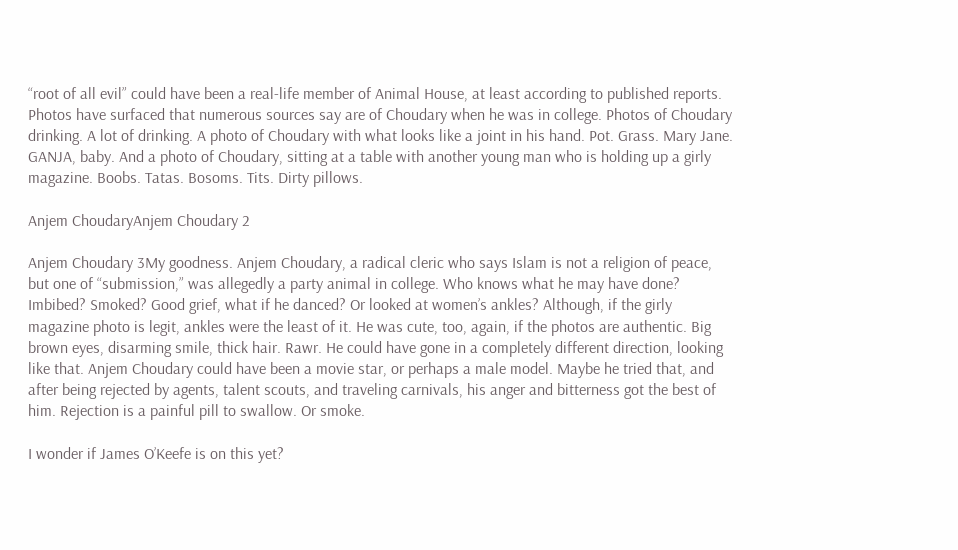“root of all evil” could have been a real-life member of Animal House, at least according to published reports. Photos have surfaced that numerous sources say are of Choudary when he was in college. Photos of Choudary drinking. A lot of drinking. A photo of Choudary with what looks like a joint in his hand. Pot. Grass. Mary Jane. GANJA, baby. And a photo of Choudary, sitting at a table with another young man who is holding up a girly magazine. Boobs. Tatas. Bosoms. Tits. Dirty pillows.

Anjem ChoudaryAnjem Choudary 2

Anjem Choudary 3My goodness. Anjem Choudary, a radical cleric who says Islam is not a religion of peace, but one of “submission,” was allegedly a party animal in college. Who knows what he may have done? Imbibed? Smoked? Good grief, what if he danced? Or looked at women’s ankles? Although, if the girly magazine photo is legit, ankles were the least of it. He was cute, too, again, if the photos are authentic. Big brown eyes, disarming smile, thick hair. Rawr. He could have gone in a completely different direction, looking like that. Anjem Choudary could have been a movie star, or perhaps a male model. Maybe he tried that, and after being rejected by agents, talent scouts, and traveling carnivals, his anger and bitterness got the best of him. Rejection is a painful pill to swallow. Or smoke.

I wonder if James O’Keefe is on this yet?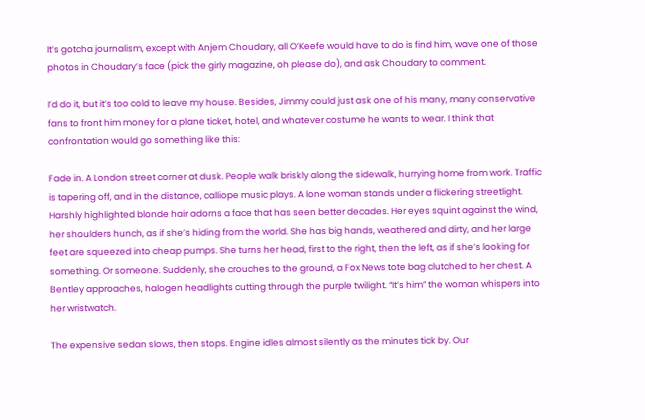It’s gotcha journalism, except with Anjem Choudary, all O’Keefe would have to do is find him, wave one of those photos in Choudary’s face (pick the girly magazine, oh please do), and ask Choudary to comment.

I’d do it, but it’s too cold to leave my house. Besides, Jimmy could just ask one of his many, many conservative fans to front him money for a plane ticket, hotel, and whatever costume he wants to wear. I think that confrontation would go something like this:

Fade in. A London street corner at dusk. People walk briskly along the sidewalk, hurrying home from work. Traffic is tapering off, and in the distance, calliope music plays. A lone woman stands under a flickering streetlight. Harshly highlighted blonde hair adorns a face that has seen better decades. Her eyes squint against the wind, her shoulders hunch, as if she’s hiding from the world. She has big hands, weathered and dirty, and her large feet are squeezed into cheap pumps. She turns her head, first to the right, then the left, as if she’s looking for something. Or someone. Suddenly, she crouches to the ground, a Fox News tote bag clutched to her chest. A Bentley approaches, halogen headlights cutting through the purple twilight. “It’s him” the woman whispers into her wristwatch.

The expensive sedan slows, then stops. Engine idles almost silently as the minutes tick by. Our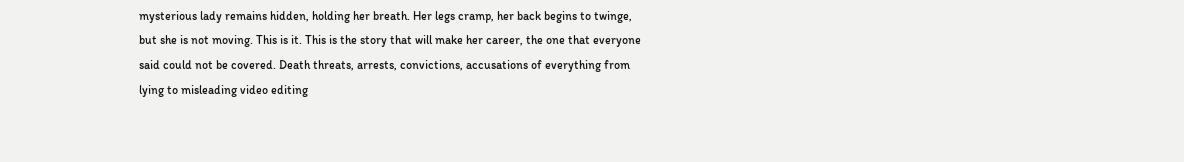mysterious lady remains hidden, holding her breath. Her legs cramp, her back begins to twinge, but she is not moving. This is it. This is the story that will make her career, the one that everyone said could not be covered. Death threats, arrests, convictions, accusations of everything from lying to misleading video editing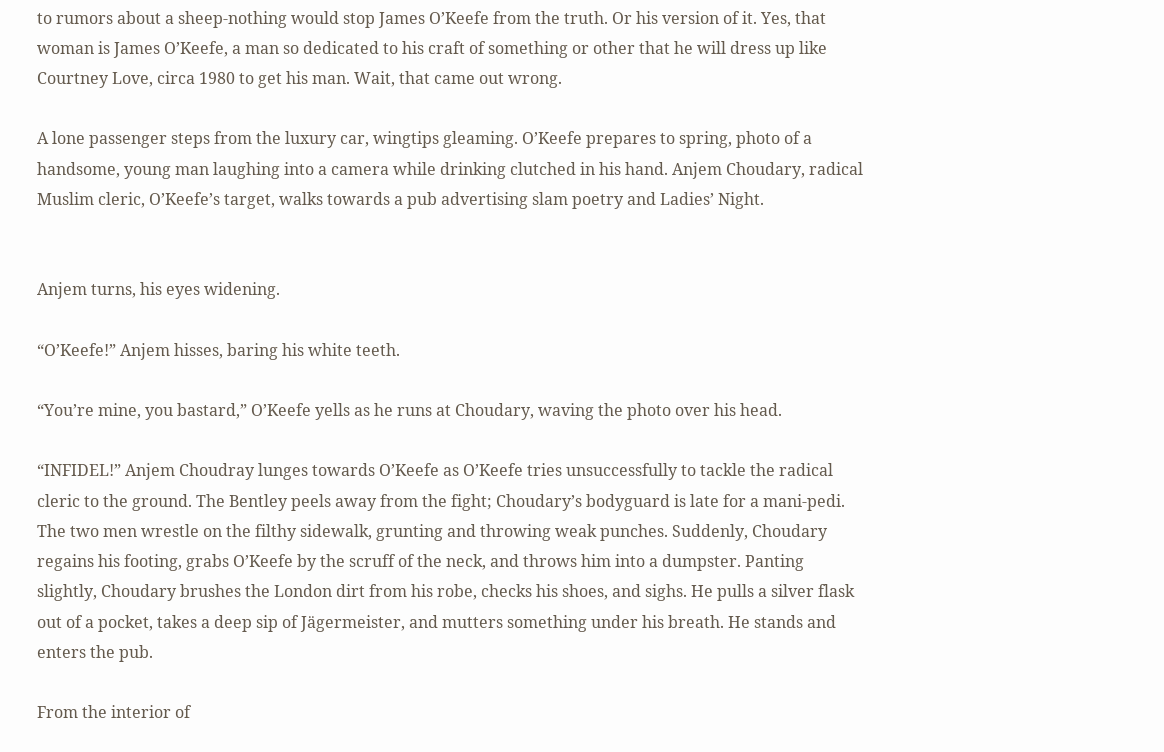to rumors about a sheep-nothing would stop James O’Keefe from the truth. Or his version of it. Yes, that woman is James O’Keefe, a man so dedicated to his craft of something or other that he will dress up like Courtney Love, circa 1980 to get his man. Wait, that came out wrong.

A lone passenger steps from the luxury car, wingtips gleaming. O’Keefe prepares to spring, photo of a handsome, young man laughing into a camera while drinking clutched in his hand. Anjem Choudary, radical Muslim cleric, O’Keefe’s target, walks towards a pub advertising slam poetry and Ladies’ Night.


Anjem turns, his eyes widening.

“O’Keefe!” Anjem hisses, baring his white teeth.

“You’re mine, you bastard,” O’Keefe yells as he runs at Choudary, waving the photo over his head.

“INFIDEL!” Anjem Choudray lunges towards O’Keefe as O’Keefe tries unsuccessfully to tackle the radical cleric to the ground. The Bentley peels away from the fight; Choudary’s bodyguard is late for a mani-pedi. The two men wrestle on the filthy sidewalk, grunting and throwing weak punches. Suddenly, Choudary regains his footing, grabs O’Keefe by the scruff of the neck, and throws him into a dumpster. Panting slightly, Choudary brushes the London dirt from his robe, checks his shoes, and sighs. He pulls a silver flask out of a pocket, takes a deep sip of Jägermeister, and mutters something under his breath. He stands and enters the pub.

From the interior of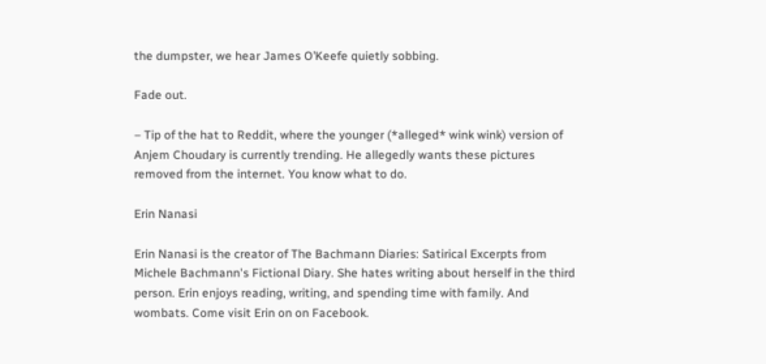the dumpster, we hear James O’Keefe quietly sobbing.

Fade out.

– Tip of the hat to Reddit, where the younger (*alleged* wink wink) version of Anjem Choudary is currently trending. He allegedly wants these pictures removed from the internet. You know what to do.

Erin Nanasi

Erin Nanasi is the creator of The Bachmann Diaries: Satirical Excerpts from Michele Bachmann's Fictional Diary. She hates writing about herself in the third person. Erin enjoys reading, writing, and spending time with family. And wombats. Come visit Erin on on Facebook.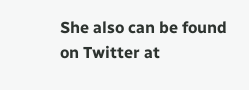She also can be found on Twitter at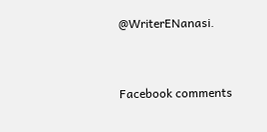@WriterENanasi.


Facebook comments